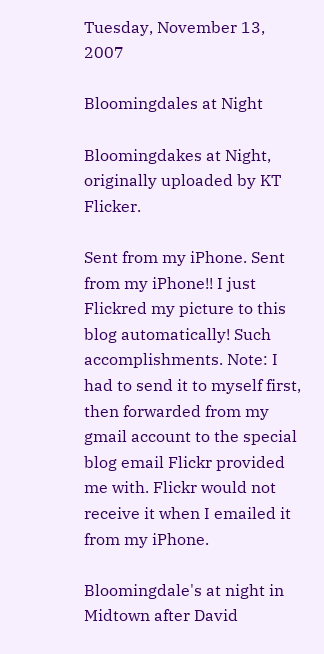Tuesday, November 13, 2007

Bloomingdales at Night

Bloomingdakes at Night, originally uploaded by KT Flicker.

Sent from my iPhone. Sent from my iPhone!! I just Flickred my picture to this blog automatically! Such accomplishments. Note: I had to send it to myself first, then forwarded from my gmail account to the special blog email Flickr provided me with. Flickr would not receive it when I emailed it from my iPhone.

Bloomingdale's at night in Midtown after David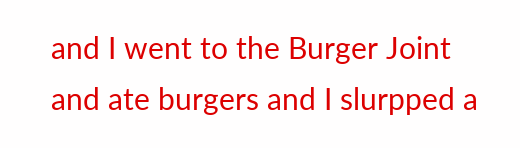and I went to the Burger Joint and ate burgers and I slurpped a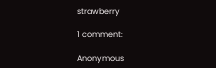strawberry

1 comment:

Anonymous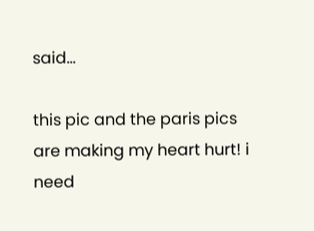said...

this pic and the paris pics are making my heart hurt! i need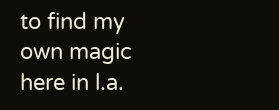to find my own magic here in l.a.